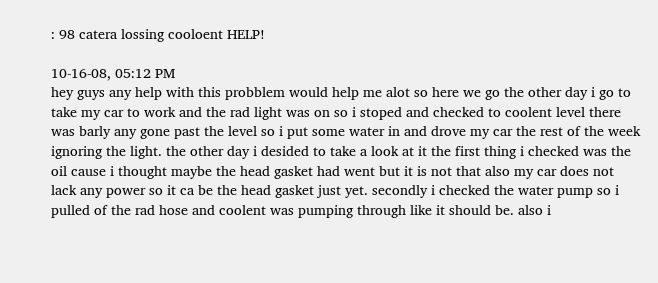: 98 catera lossing cooloent HELP!

10-16-08, 05:12 PM
hey guys any help with this probblem would help me alot so here we go the other day i go to take my car to work and the rad light was on so i stoped and checked to coolent level there was barly any gone past the level so i put some water in and drove my car the rest of the week ignoring the light. the other day i desided to take a look at it the first thing i checked was the oil cause i thought maybe the head gasket had went but it is not that also my car does not lack any power so it ca be the head gasket just yet. secondly i checked the water pump so i pulled of the rad hose and coolent was pumping through like it should be. also i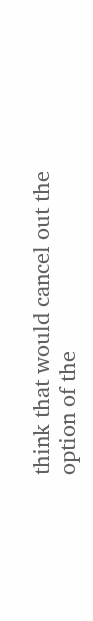think that would cancel out the option of the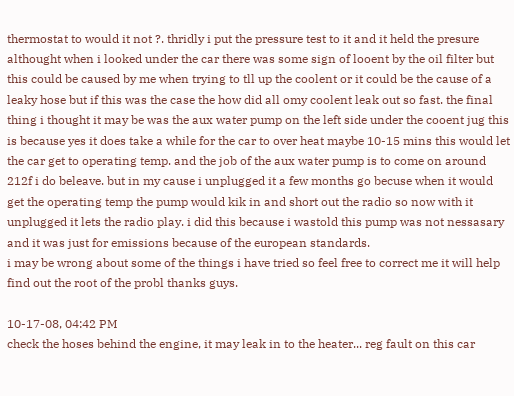thermostat to would it not ?. thridly i put the pressure test to it and it held the presure althought when i looked under the car there was some sign of looent by the oil filter but this could be caused by me when trying to tll up the coolent or it could be the cause of a leaky hose but if this was the case the how did all omy coolent leak out so fast. the final thing i thought it may be was the aux water pump on the left side under the cooent jug this is because yes it does take a while for the car to over heat maybe 10-15 mins this would let the car get to operating temp. and the job of the aux water pump is to come on around 212f i do beleave. but in my cause i unplugged it a few months go becuse when it would get the operating temp the pump would kik in and short out the radio so now with it unplugged it lets the radio play. i did this because i wastold this pump was not nessasary and it was just for emissions because of the european standards.
i may be wrong about some of the things i have tried so feel free to correct me it will help find out the root of the probl thanks guys.

10-17-08, 04:42 PM
check the hoses behind the engine, it may leak in to the heater... reg fault on this car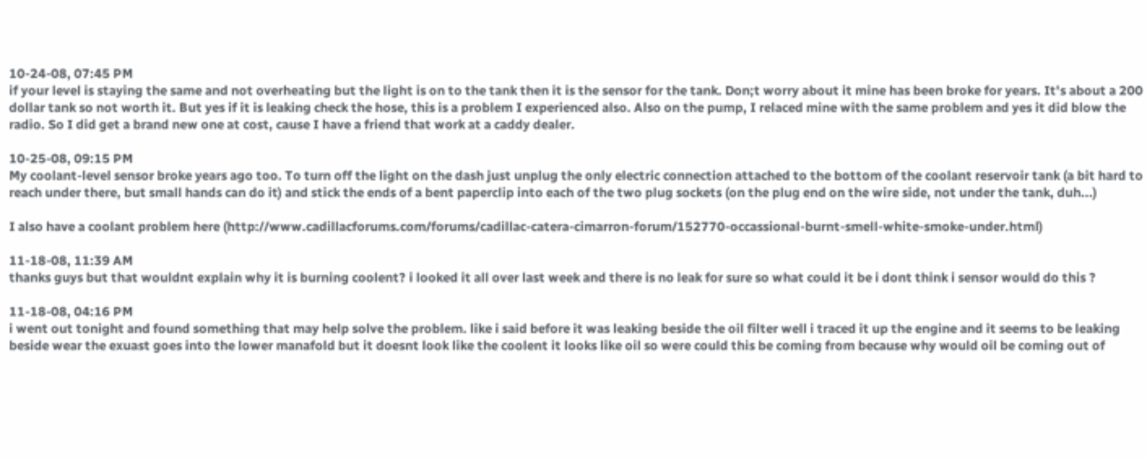10-24-08, 07:45 PM
if your level is staying the same and not overheating but the light is on to the tank then it is the sensor for the tank. Don;t worry about it mine has been broke for years. It's about a 200 dollar tank so not worth it. But yes if it is leaking check the hose, this is a problem I experienced also. Also on the pump, I relaced mine with the same problem and yes it did blow the radio. So I did get a brand new one at cost, cause I have a friend that work at a caddy dealer.

10-25-08, 09:15 PM
My coolant-level sensor broke years ago too. To turn off the light on the dash just unplug the only electric connection attached to the bottom of the coolant reservoir tank (a bit hard to reach under there, but small hands can do it) and stick the ends of a bent paperclip into each of the two plug sockets (on the plug end on the wire side, not under the tank, duh...)

I also have a coolant problem here (http://www.cadillacforums.com/forums/cadillac-catera-cimarron-forum/152770-occassional-burnt-smell-white-smoke-under.html)

11-18-08, 11:39 AM
thanks guys but that wouldnt explain why it is burning coolent? i looked it all over last week and there is no leak for sure so what could it be i dont think i sensor would do this ?

11-18-08, 04:16 PM
i went out tonight and found something that may help solve the problem. like i said before it was leaking beside the oil filter well i traced it up the engine and it seems to be leaking beside wear the exuast goes into the lower manafold but it doesnt look like the coolent it looks like oil so were could this be coming from because why would oil be coming out of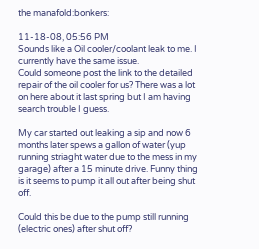the manafold:bonkers:

11-18-08, 05:56 PM
Sounds like a Oil cooler/coolant leak to me. I currently have the same issue.
Could someone post the link to the detailed repair of the oil cooler for us? There was a lot on here about it last spring but I am having search trouble I guess.

My car started out leaking a sip and now 6 months later spews a gallon of water (yup running striaght water due to the mess in my garage) after a 15 minute drive. Funny thing is it seems to pump it all out after being shut off.

Could this be due to the pump still running (electric ones) after shut off?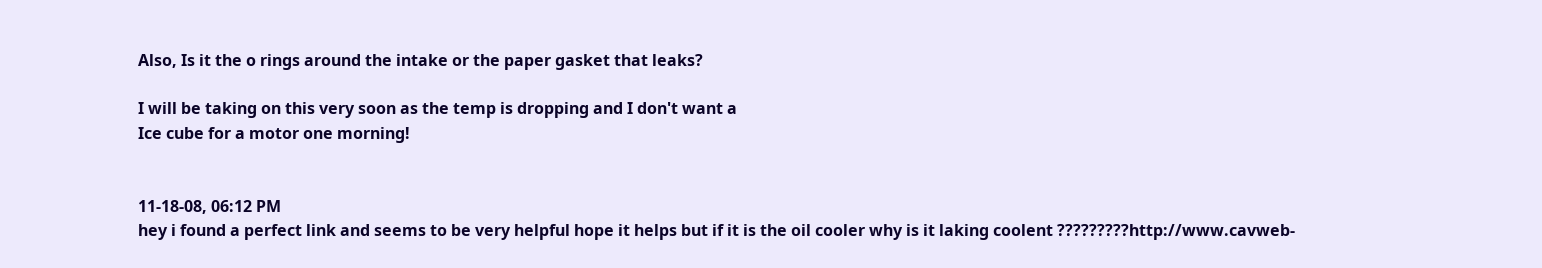Also, Is it the o rings around the intake or the paper gasket that leaks?

I will be taking on this very soon as the temp is dropping and I don't want a
Ice cube for a motor one morning!


11-18-08, 06:12 PM
hey i found a perfect link and seems to be very helpful hope it helps but if it is the oil cooler why is it laking coolent ?????????http://www.cavweb-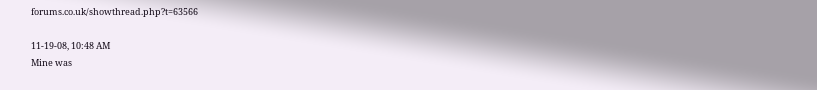forums.co.uk/showthread.php?t=63566

11-19-08, 10:48 AM
Mine was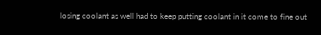losing coolant as well had to keep putting coolant in it come to fine out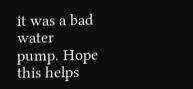it was a bad water pump. Hope this helps